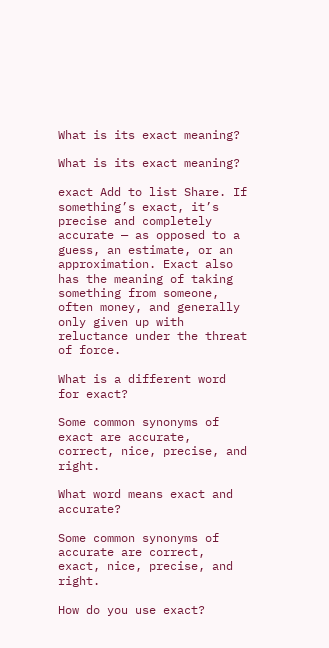What is its exact meaning?

What is its exact meaning?

exact Add to list Share. If something’s exact, it’s precise and completely accurate — as opposed to a guess, an estimate, or an approximation. Exact also has the meaning of taking something from someone, often money, and generally only given up with reluctance under the threat of force.

What is a different word for exact?

Some common synonyms of exact are accurate, correct, nice, precise, and right.

What word means exact and accurate?

Some common synonyms of accurate are correct, exact, nice, precise, and right.

How do you use exact?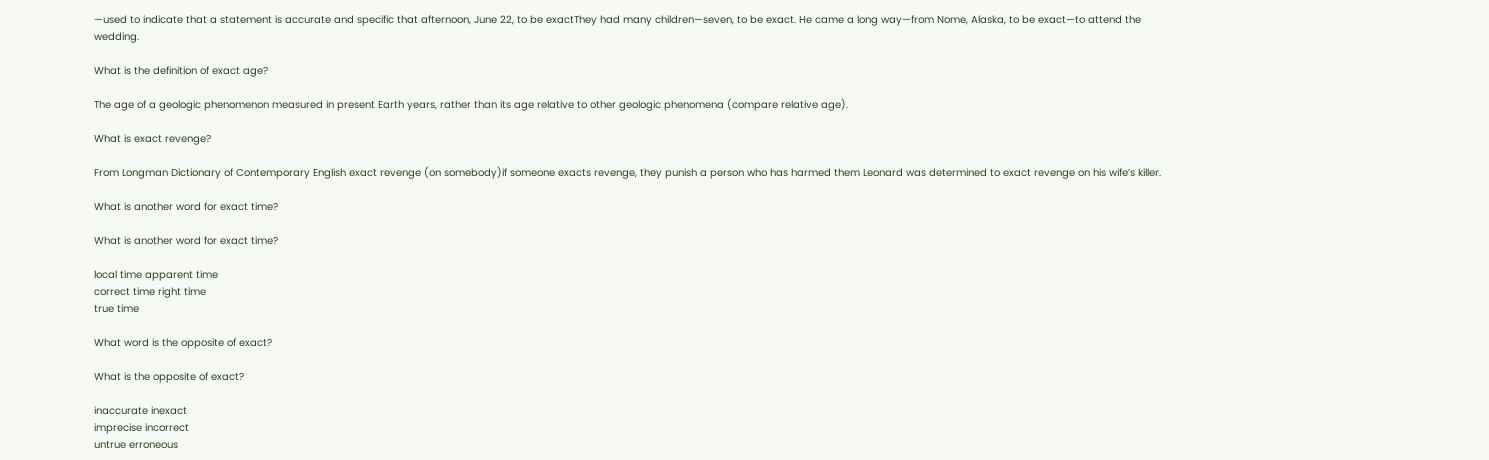—used to indicate that a statement is accurate and specific that afternoon, June 22, to be exactThey had many children—seven, to be exact. He came a long way—from Nome, Alaska, to be exact—to attend the wedding.

What is the definition of exact age?

The age of a geologic phenomenon measured in present Earth years, rather than its age relative to other geologic phenomena (compare relative age).

What is exact revenge?

From Longman Dictionary of Contemporary English exact revenge (on somebody)if someone exacts revenge, they punish a person who has harmed them Leonard was determined to exact revenge on his wife’s killer.

What is another word for exact time?

What is another word for exact time?

local time apparent time
correct time right time
true time

What word is the opposite of exact?

What is the opposite of exact?

inaccurate inexact
imprecise incorrect
untrue erroneous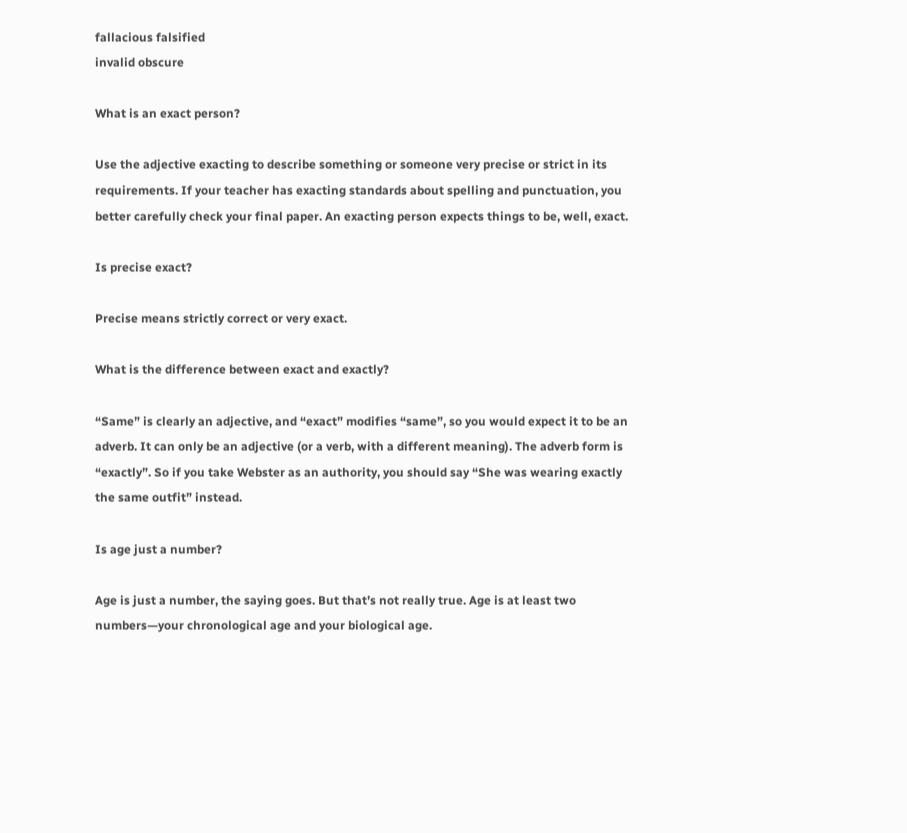fallacious falsified
invalid obscure

What is an exact person?

Use the adjective exacting to describe something or someone very precise or strict in its requirements. If your teacher has exacting standards about spelling and punctuation, you better carefully check your final paper. An exacting person expects things to be, well, exact.

Is precise exact?

Precise means strictly correct or very exact.

What is the difference between exact and exactly?

“Same” is clearly an adjective, and “exact” modifies “same”, so you would expect it to be an adverb. It can only be an adjective (or a verb, with a different meaning). The adverb form is “exactly”. So if you take Webster as an authority, you should say “She was wearing exactly the same outfit” instead.

Is age just a number?

Age is just a number, the saying goes. But that’s not really true. Age is at least two numbers—your chronological age and your biological age.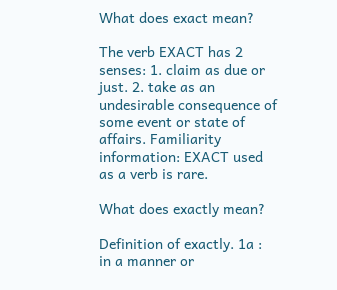What does exact mean?

The verb EXACT has 2 senses: 1. claim as due or just. 2. take as an undesirable consequence of some event or state of affairs. Familiarity information: EXACT used as a verb is rare.

What does exactly mean?

Definition of exactly. 1a : in a manner or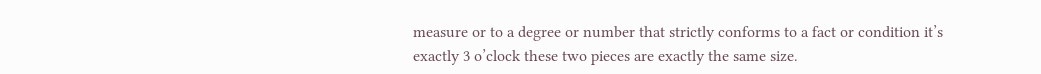measure or to a degree or number that strictly conforms to a fact or condition it’s exactly 3 o’clock these two pieces are exactly the same size.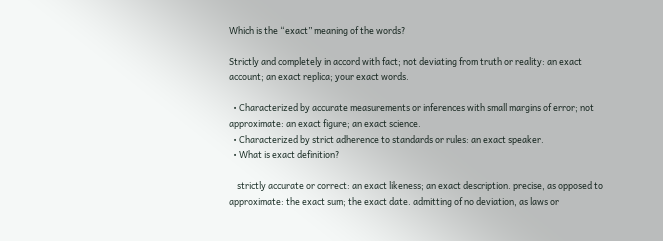Which is the “exact” meaning of the words?

Strictly and completely in accord with fact; not deviating from truth or reality: an exact account; an exact replica; your exact words.

  • Characterized by accurate measurements or inferences with small margins of error; not approximate: an exact figure; an exact science.
  • Characterized by strict adherence to standards or rules: an exact speaker.
  • What is exact definition?

    strictly accurate or correct: an exact likeness; an exact description. precise, as opposed to approximate: the exact sum; the exact date. admitting of no deviation, as laws or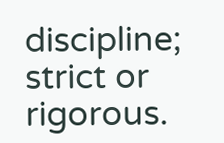discipline; strict or rigorous.